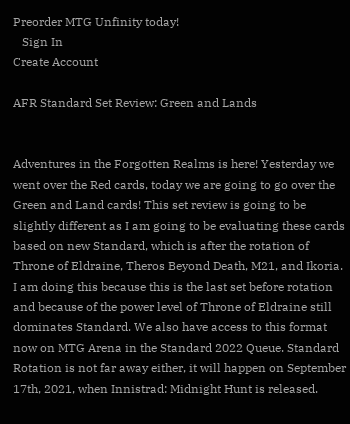Preorder MTG Unfinity today!
   Sign In
Create Account

AFR Standard Set Review: Green and Lands


Adventures in the Forgotten Realms is here! Yesterday we went over the Red cards, today we are going to go over the Green and Land cards! This set review is going to be slightly different as I am going to be evaluating these cards based on new Standard, which is after the rotation of Throne of Eldraine, Theros Beyond Death, M21, and Ikoria. I am doing this because this is the last set before rotation and because of the power level of Throne of Eldraine still dominates Standard. We also have access to this format now on MTG Arena in the Standard 2022 Queue. Standard Rotation is not far away either, it will happen on September 17th, 2021, when Innistrad: Midnight Hunt is released.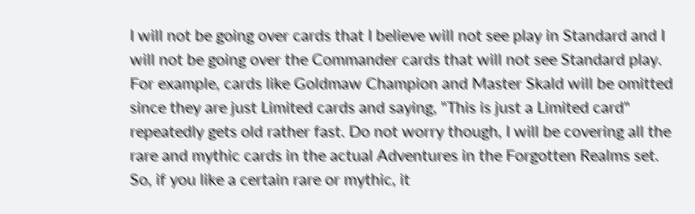I will not be going over cards that I believe will not see play in Standard and I will not be going over the Commander cards that will not see Standard play. For example, cards like Goldmaw Champion and Master Skald will be omitted since they are just Limited cards and saying, "This is just a Limited card" repeatedly gets old rather fast. Do not worry though, I will be covering all the rare and mythic cards in the actual Adventures in the Forgotten Realms set. So, if you like a certain rare or mythic, it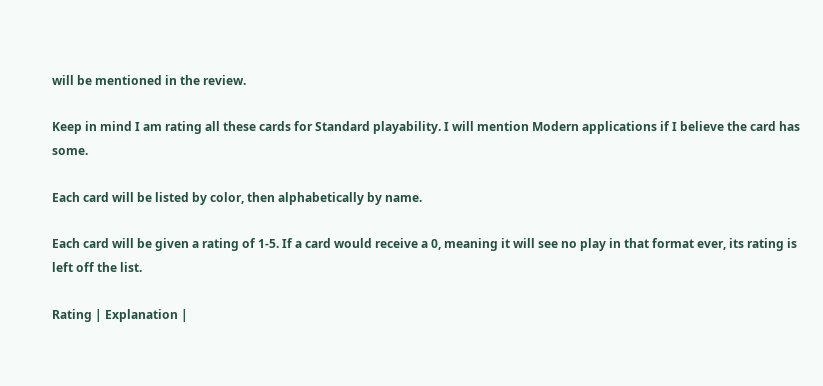will be mentioned in the review.

Keep in mind I am rating all these cards for Standard playability. I will mention Modern applications if I believe the card has some.

Each card will be listed by color, then alphabetically by name.

Each card will be given a rating of 1-5. If a card would receive a 0, meaning it will see no play in that format ever, its rating is left off the list.

Rating | Explanation |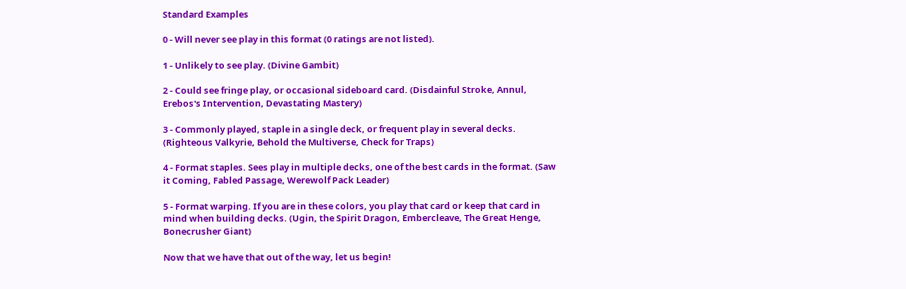Standard Examples

0 - Will never see play in this format (0 ratings are not listed).

1 - Unlikely to see play. (Divine Gambit)

2 - Could see fringe play, or occasional sideboard card. (Disdainful Stroke, Annul, Erebos's Intervention, Devastating Mastery)

3 - Commonly played, staple in a single deck, or frequent play in several decks. (Righteous Valkyrie, Behold the Multiverse, Check for Traps)

4 - Format staples. Sees play in multiple decks, one of the best cards in the format. (Saw it Coming, Fabled Passage, Werewolf Pack Leader)

5 - Format warping. If you are in these colors, you play that card or keep that card in mind when building decks. (Ugin, the Spirit Dragon, Embercleave, The Great Henge, Bonecrusher Giant)

Now that we have that out of the way, let us begin!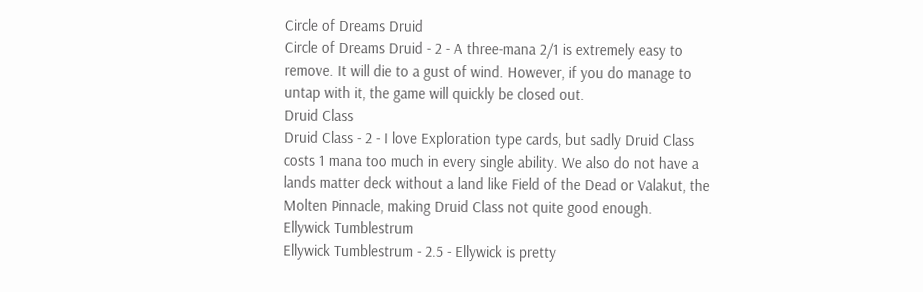Circle of Dreams Druid
Circle of Dreams Druid - 2 - A three-mana 2/1 is extremely easy to remove. It will die to a gust of wind. However, if you do manage to untap with it, the game will quickly be closed out.
Druid Class
Druid Class - 2 - I love Exploration type cards, but sadly Druid Class costs 1 mana too much in every single ability. We also do not have a lands matter deck without a land like Field of the Dead or Valakut, the Molten Pinnacle, making Druid Class not quite good enough.
Ellywick Tumblestrum
Ellywick Tumblestrum - 2.5 - Ellywick is pretty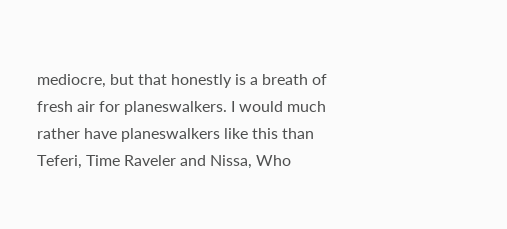mediocre, but that honestly is a breath of fresh air for planeswalkers. I would much rather have planeswalkers like this than Teferi, Time Raveler and Nissa, Who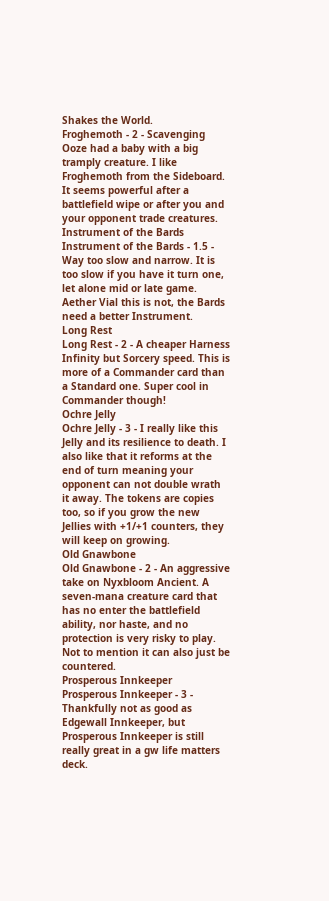Shakes the World.
Froghemoth - 2 - Scavenging Ooze had a baby with a big tramply creature. I like Froghemoth from the Sideboard. It seems powerful after a battlefield wipe or after you and your opponent trade creatures.
Instrument of the Bards
Instrument of the Bards - 1.5 - Way too slow and narrow. It is too slow if you have it turn one, let alone mid or late game. Aether Vial this is not, the Bards need a better Instrument.
Long Rest
Long Rest - 2 - A cheaper Harness Infinity but Sorcery speed. This is more of a Commander card than a Standard one. Super cool in Commander though!
Ochre Jelly
Ochre Jelly - 3 - I really like this Jelly and its resilience to death. I also like that it reforms at the end of turn meaning your opponent can not double wrath it away. The tokens are copies too, so if you grow the new Jellies with +1/+1 counters, they will keep on growing.
Old Gnawbone
Old Gnawbone - 2 - An aggressive take on Nyxbloom Ancient. A seven-mana creature card that has no enter the battlefield ability, nor haste, and no protection is very risky to play. Not to mention it can also just be countered.
Prosperous Innkeeper
Prosperous Innkeeper - 3 - Thankfully not as good as Edgewall Innkeeper, but Prosperous Innkeeper is still really great in a gw life matters deck.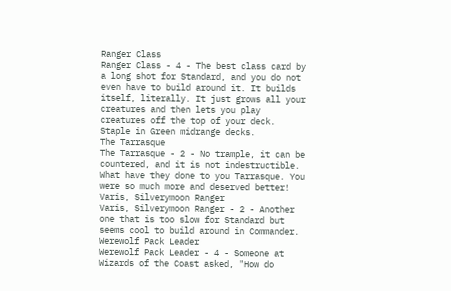Ranger Class
Ranger Class - 4 - The best class card by a long shot for Standard, and you do not even have to build around it. It builds itself, literally. It just grows all your creatures and then lets you play creatures off the top of your deck. Staple in Green midrange decks.
The Tarrasque
The Tarrasque - 2 - No trample, it can be countered, and it is not indestructible. What have they done to you Tarrasque. You were so much more and deserved better!
Varis, Silverymoon Ranger
Varis, Silverymoon Ranger - 2 - Another one that is too slow for Standard but seems cool to build around in Commander.
Werewolf Pack Leader
Werewolf Pack Leader - 4 - Someone at Wizards of the Coast asked, "How do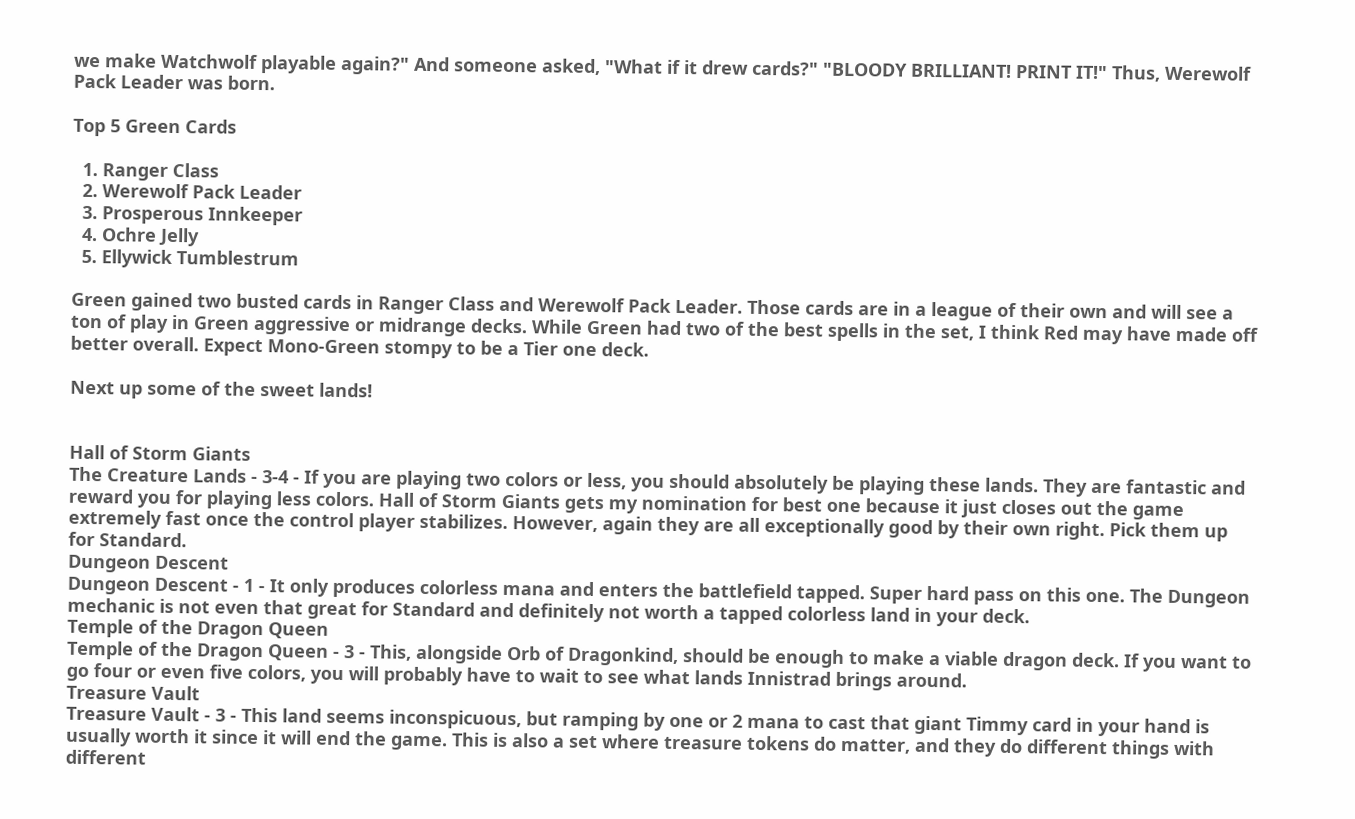we make Watchwolf playable again?" And someone asked, "What if it drew cards?" "BLOODY BRILLIANT! PRINT IT!" Thus, Werewolf Pack Leader was born.

Top 5 Green Cards

  1. Ranger Class
  2. Werewolf Pack Leader
  3. Prosperous Innkeeper
  4. Ochre Jelly
  5. Ellywick Tumblestrum

Green gained two busted cards in Ranger Class and Werewolf Pack Leader. Those cards are in a league of their own and will see a ton of play in Green aggressive or midrange decks. While Green had two of the best spells in the set, I think Red may have made off better overall. Expect Mono-Green stompy to be a Tier one deck.

Next up some of the sweet lands!


Hall of Storm Giants
The Creature Lands - 3-4 - If you are playing two colors or less, you should absolutely be playing these lands. They are fantastic and reward you for playing less colors. Hall of Storm Giants gets my nomination for best one because it just closes out the game extremely fast once the control player stabilizes. However, again they are all exceptionally good by their own right. Pick them up for Standard.
Dungeon Descent
Dungeon Descent - 1 - It only produces colorless mana and enters the battlefield tapped. Super hard pass on this one. The Dungeon mechanic is not even that great for Standard and definitely not worth a tapped colorless land in your deck.
Temple of the Dragon Queen
Temple of the Dragon Queen - 3 - This, alongside Orb of Dragonkind, should be enough to make a viable dragon deck. If you want to go four or even five colors, you will probably have to wait to see what lands Innistrad brings around.
Treasure Vault
Treasure Vault - 3 - This land seems inconspicuous, but ramping by one or 2 mana to cast that giant Timmy card in your hand is usually worth it since it will end the game. This is also a set where treasure tokens do matter, and they do different things with different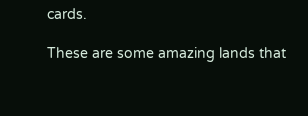cards.

These are some amazing lands that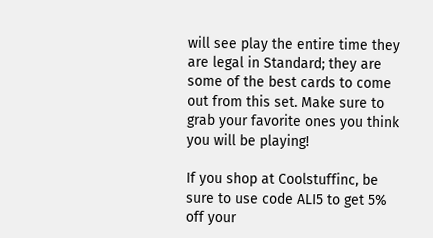will see play the entire time they are legal in Standard; they are some of the best cards to come out from this set. Make sure to grab your favorite ones you think you will be playing!

If you shop at Coolstuffinc, be sure to use code ALI5 to get 5% off your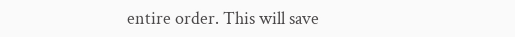entire order. This will save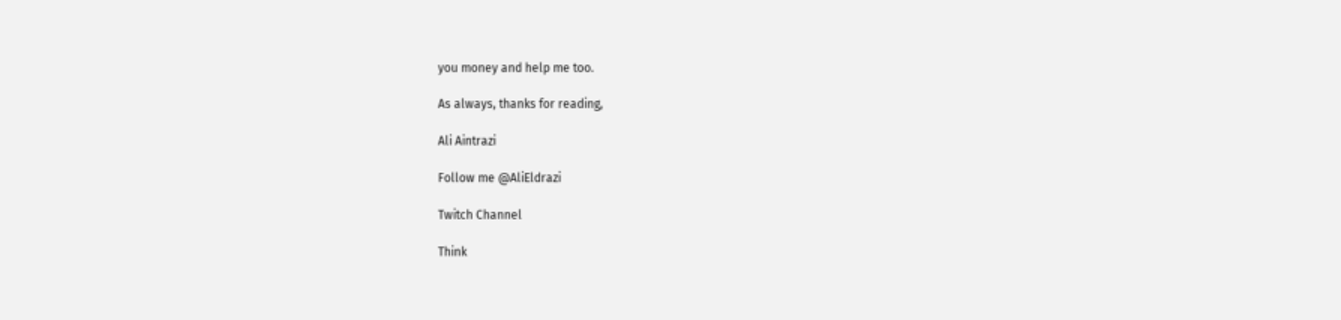you money and help me too.

As always, thanks for reading,

Ali Aintrazi

Follow me @AliEldrazi

Twitch Channel

Think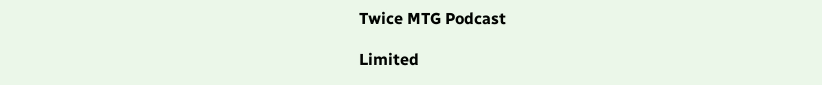Twice MTG Podcast

Limited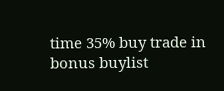time 35% buy trade in bonus buylist